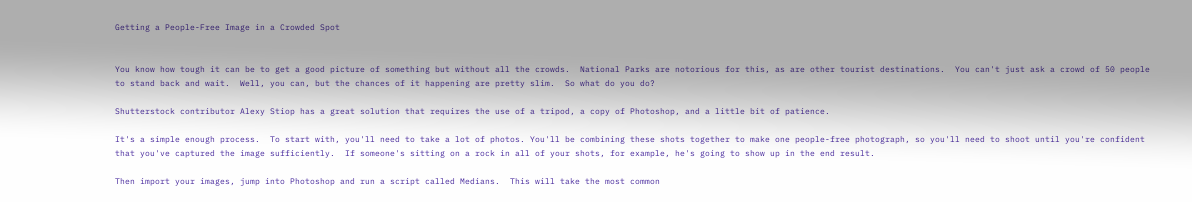Getting a People-Free Image in a Crowded Spot


You know how tough it can be to get a good picture of something but without all the crowds.  National Parks are notorious for this, as are other tourist destinations.  You can't just ask a crowd of 50 people to stand back and wait.  Well, you can, but the chances of it happening are pretty slim.  So what do you do?

Shutterstock contributor Alexy Stiop has a great solution that requires the use of a tripod, a copy of Photoshop, and a little bit of patience.

It's a simple enough process.  To start with, you'll need to take a lot of photos. You'll be combining these shots together to make one people-free photograph, so you'll need to shoot until you're confident that you've captured the image sufficiently.  If someone's sitting on a rock in all of your shots, for example, he's going to show up in the end result.

Then import your images, jump into Photoshop and run a script called Medians.  This will take the most common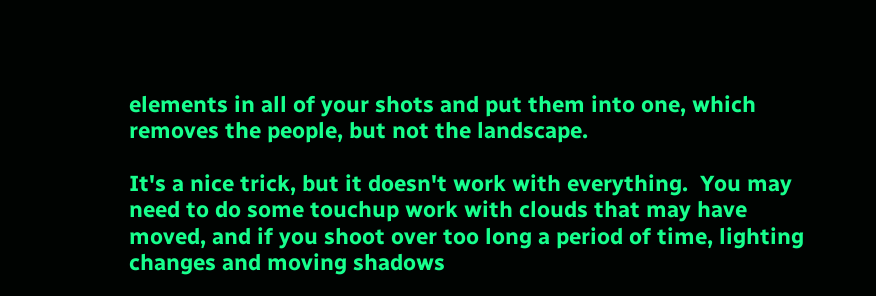elements in all of your shots and put them into one, which removes the people, but not the landscape.

It's a nice trick, but it doesn't work with everything.  You may need to do some touchup work with clouds that may have moved, and if you shoot over too long a period of time, lighting changes and moving shadows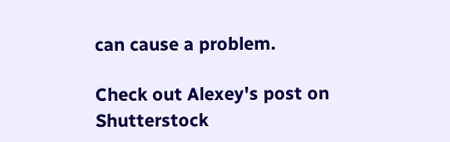can cause a problem.

Check out Alexey's post on Shutterstock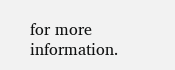for more information.